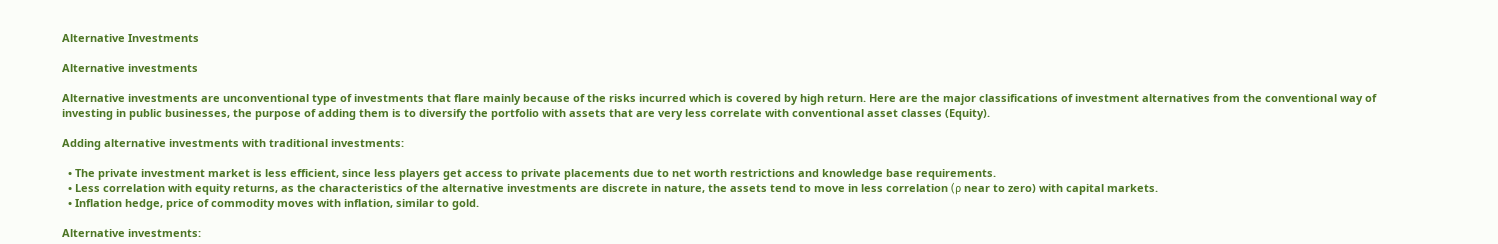Alternative Investments

Alternative investments

Alternative investments are unconventional type of investments that flare mainly because of the risks incurred which is covered by high return. Here are the major classifications of investment alternatives from the conventional way of investing in public businesses, the purpose of adding them is to diversify the portfolio with assets that are very less correlate with conventional asset classes (Equity).

Adding alternative investments with traditional investments:

  • The private investment market is less efficient, since less players get access to private placements due to net worth restrictions and knowledge base requirements.
  • Less correlation with equity returns, as the characteristics of the alternative investments are discrete in nature, the assets tend to move in less correlation (ρ near to zero) with capital markets.
  • Inflation hedge, price of commodity moves with inflation, similar to gold.

Alternative investments: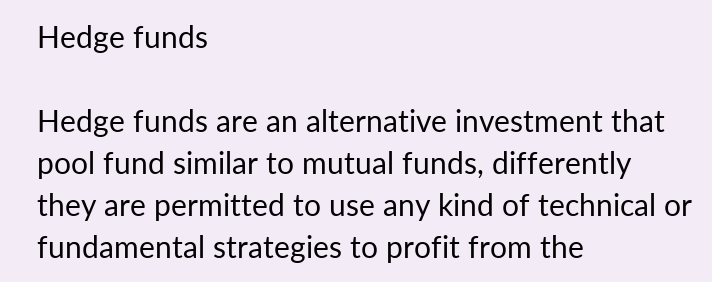Hedge funds

Hedge funds are an alternative investment that pool fund similar to mutual funds, differently they are permitted to use any kind of technical or fundamental strategies to profit from the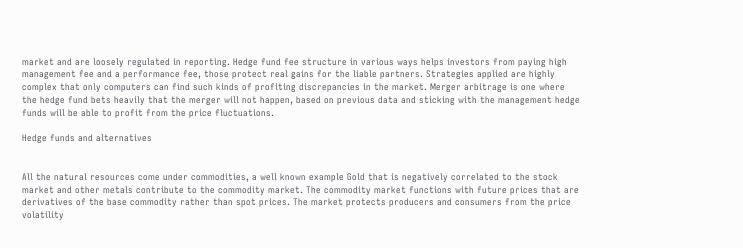market and are loosely regulated in reporting. Hedge fund fee structure in various ways helps investors from paying high management fee and a performance fee, those protect real gains for the liable partners. Strategies applied are highly complex that only computers can find such kinds of profiting discrepancies in the market. Merger arbitrage is one where the hedge fund bets heavily that the merger will not happen, based on previous data and sticking with the management hedge funds will be able to profit from the price fluctuations.

Hedge funds and alternatives


All the natural resources come under commodities, a well known example Gold that is negatively correlated to the stock market and other metals contribute to the commodity market. The commodity market functions with future prices that are derivatives of the base commodity rather than spot prices. The market protects producers and consumers from the price volatility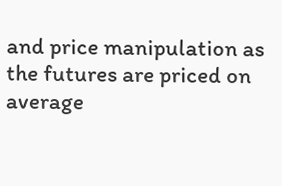and price manipulation as the futures are priced on average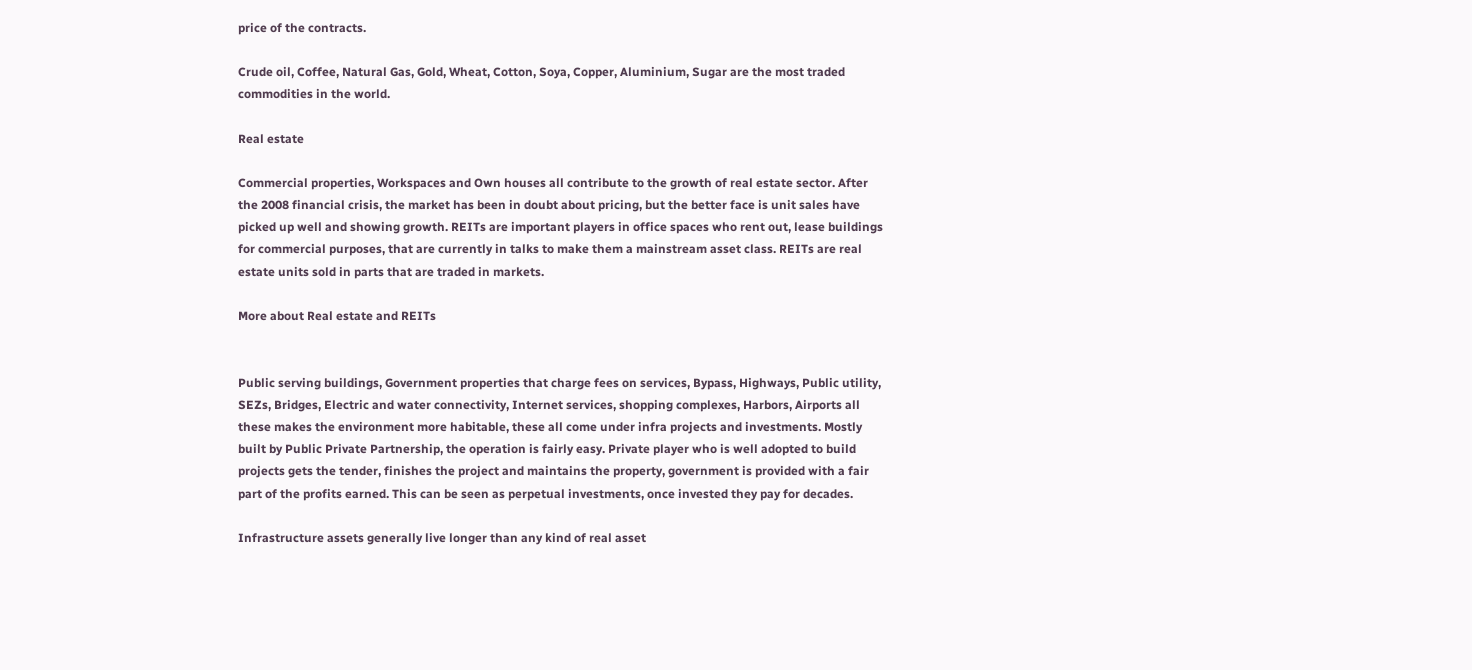price of the contracts.

Crude oil, Coffee, Natural Gas, Gold, Wheat, Cotton, Soya, Copper, Aluminium, Sugar are the most traded commodities in the world.

Real estate

Commercial properties, Workspaces and Own houses all contribute to the growth of real estate sector. After the 2008 financial crisis, the market has been in doubt about pricing, but the better face is unit sales have picked up well and showing growth. REITs are important players in office spaces who rent out, lease buildings for commercial purposes, that are currently in talks to make them a mainstream asset class. REITs are real estate units sold in parts that are traded in markets.

More about Real estate and REITs


Public serving buildings, Government properties that charge fees on services, Bypass, Highways, Public utility, SEZs, Bridges, Electric and water connectivity, Internet services, shopping complexes, Harbors, Airports all these makes the environment more habitable, these all come under infra projects and investments. Mostly built by Public Private Partnership, the operation is fairly easy. Private player who is well adopted to build projects gets the tender, finishes the project and maintains the property, government is provided with a fair part of the profits earned. This can be seen as perpetual investments, once invested they pay for decades.

Infrastructure assets generally live longer than any kind of real asset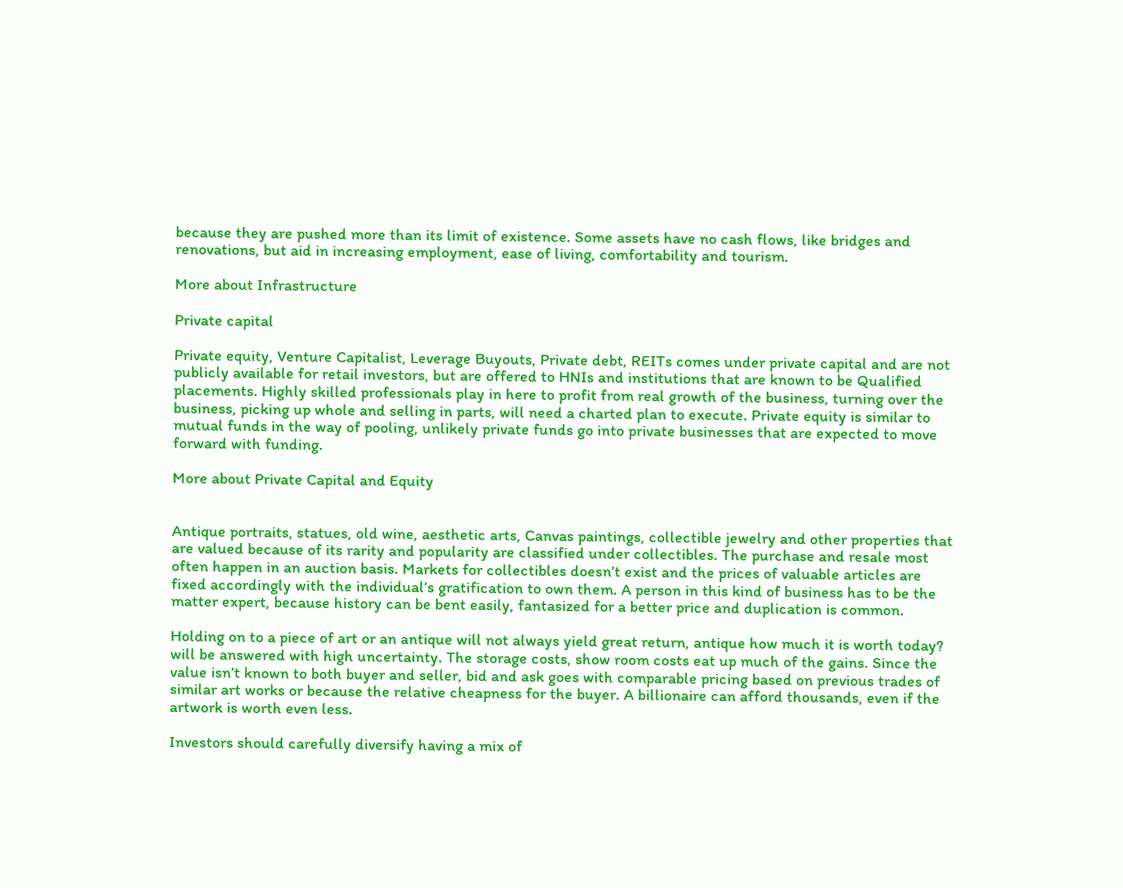because they are pushed more than its limit of existence. Some assets have no cash flows, like bridges and renovations, but aid in increasing employment, ease of living, comfortability and tourism.

More about Infrastructure

Private capital

Private equity, Venture Capitalist, Leverage Buyouts, Private debt, REITs comes under private capital and are not publicly available for retail investors, but are offered to HNIs and institutions that are known to be Qualified placements. Highly skilled professionals play in here to profit from real growth of the business, turning over the business, picking up whole and selling in parts, will need a charted plan to execute. Private equity is similar to mutual funds in the way of pooling, unlikely private funds go into private businesses that are expected to move forward with funding.

More about Private Capital and Equity


Antique portraits, statues, old wine, aesthetic arts, Canvas paintings, collectible jewelry and other properties that are valued because of its rarity and popularity are classified under collectibles. The purchase and resale most often happen in an auction basis. Markets for collectibles doesn’t exist and the prices of valuable articles are fixed accordingly with the individual’s gratification to own them. A person in this kind of business has to be the matter expert, because history can be bent easily, fantasized for a better price and duplication is common.

Holding on to a piece of art or an antique will not always yield great return, antique how much it is worth today? will be answered with high uncertainty. The storage costs, show room costs eat up much of the gains. Since the value isn’t known to both buyer and seller, bid and ask goes with comparable pricing based on previous trades of similar art works or because the relative cheapness for the buyer. A billionaire can afford thousands, even if the artwork is worth even less.

Investors should carefully diversify having a mix of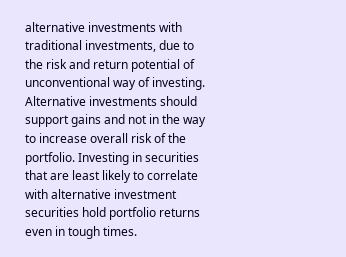alternative investments with traditional investments, due to the risk and return potential of unconventional way of investing. Alternative investments should support gains and not in the way to increase overall risk of the portfolio. Investing in securities that are least likely to correlate with alternative investment securities hold portfolio returns even in tough times.